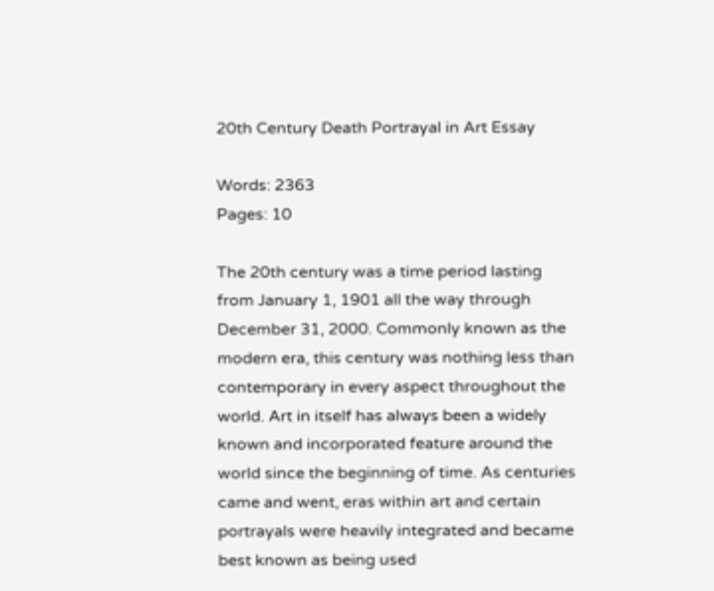20th Century Death Portrayal in Art Essay

Words: 2363
Pages: 10

The 20th century was a time period lasting from January 1, 1901 all the way through December 31, 2000. Commonly known as the modern era, this century was nothing less than contemporary in every aspect throughout the world. Art in itself has always been a widely known and incorporated feature around the world since the beginning of time. As centuries came and went, eras within art and certain portrayals were heavily integrated and became best known as being used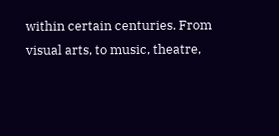within certain centuries. From visual arts, to music, theatre,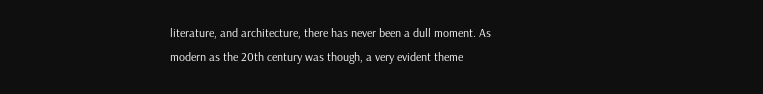literature, and architecture, there has never been a dull moment. As modern as the 20th century was though, a very evident theme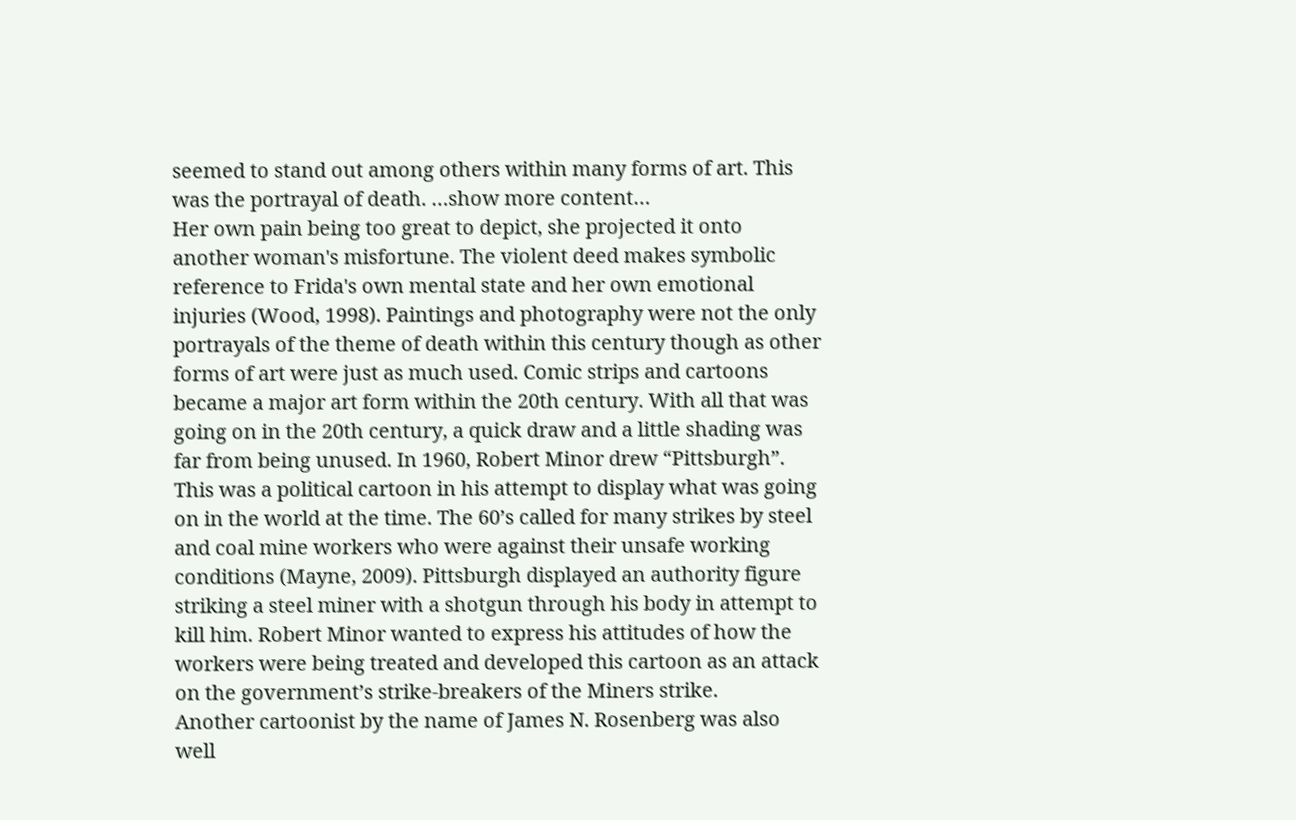seemed to stand out among others within many forms of art. This was the portrayal of death. …show more content…
Her own pain being too great to depict, she projected it onto another woman's misfortune. The violent deed makes symbolic reference to Frida's own mental state and her own emotional injuries (Wood, 1998). Paintings and photography were not the only portrayals of the theme of death within this century though as other forms of art were just as much used. Comic strips and cartoons became a major art form within the 20th century. With all that was going on in the 20th century, a quick draw and a little shading was far from being unused. In 1960, Robert Minor drew “Pittsburgh”. This was a political cartoon in his attempt to display what was going on in the world at the time. The 60’s called for many strikes by steel and coal mine workers who were against their unsafe working conditions (Mayne, 2009). Pittsburgh displayed an authority figure striking a steel miner with a shotgun through his body in attempt to kill him. Robert Minor wanted to express his attitudes of how the workers were being treated and developed this cartoon as an attack on the government’s strike-breakers of the Miners strike.
Another cartoonist by the name of James N. Rosenberg was also well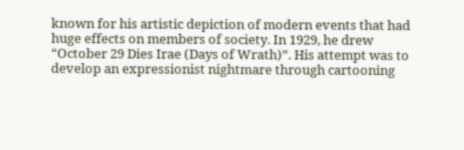known for his artistic depiction of modern events that had huge effects on members of society. In 1929, he drew “October 29 Dies Irae (Days of Wrath)”. His attempt was to develop an expressionist nightmare through cartooning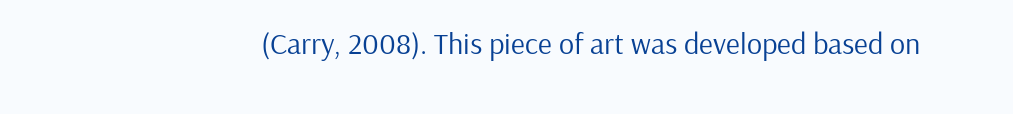(Carry, 2008). This piece of art was developed based on